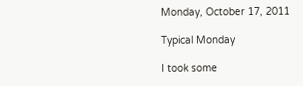Monday, October 17, 2011

Typical Monday

I took some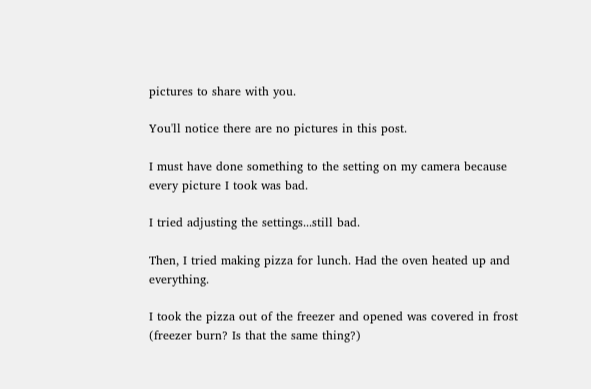pictures to share with you.

You'll notice there are no pictures in this post.

I must have done something to the setting on my camera because every picture I took was bad.

I tried adjusting the settings...still bad.

Then, I tried making pizza for lunch. Had the oven heated up and everything.

I took the pizza out of the freezer and opened was covered in frost (freezer burn? Is that the same thing?)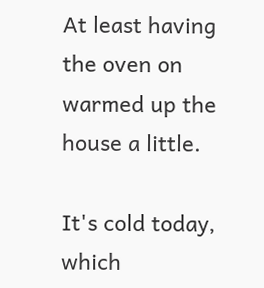At least having the oven on warmed up the house a little.

It's cold today, which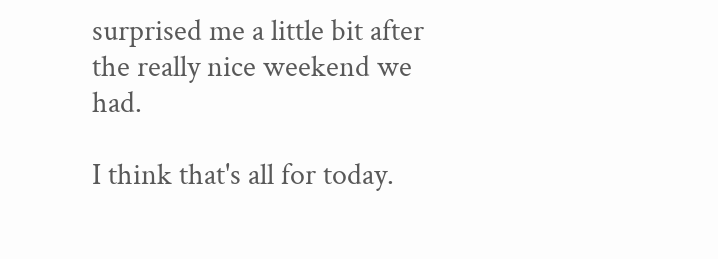surprised me a little bit after the really nice weekend we had.

I think that's all for today.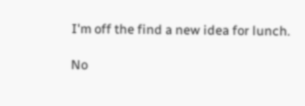I'm off the find a new idea for lunch.

No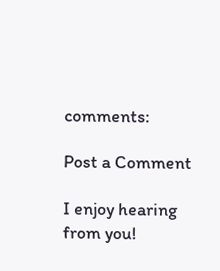comments:

Post a Comment

I enjoy hearing from you!